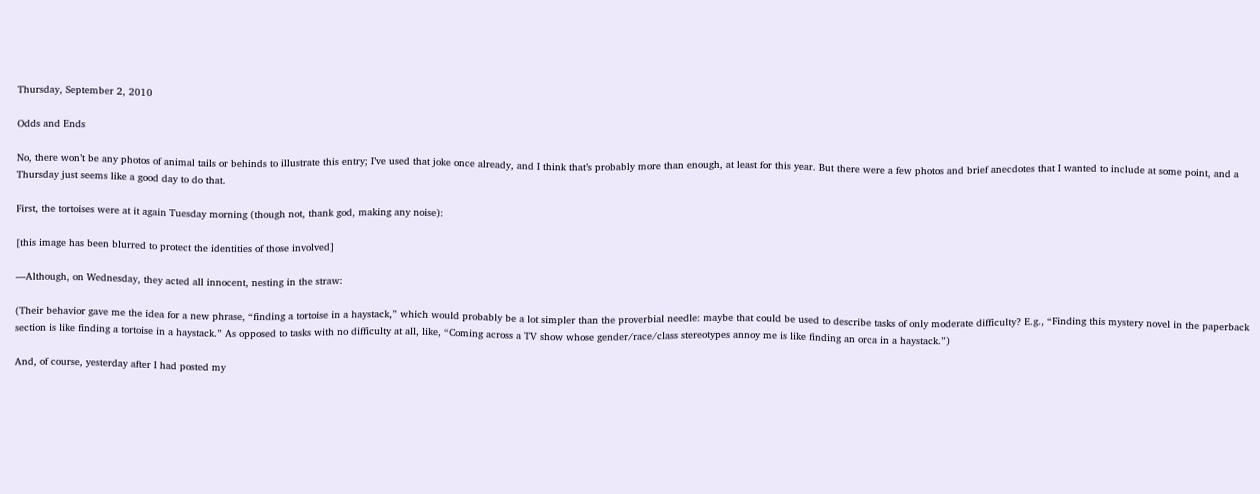Thursday, September 2, 2010

Odds and Ends

No, there won’t be any photos of animal tails or behinds to illustrate this entry; I’ve used that joke once already, and I think that’s probably more than enough, at least for this year. But there were a few photos and brief anecdotes that I wanted to include at some point, and a Thursday just seems like a good day to do that.

First, the tortoises were at it again Tuesday morning (though not, thank god, making any noise):

[this image has been blurred to protect the identities of those involved]

—Although, on Wednesday, they acted all innocent, nesting in the straw:

(Their behavior gave me the idea for a new phrase, “finding a tortoise in a haystack,” which would probably be a lot simpler than the proverbial needle: maybe that could be used to describe tasks of only moderate difficulty? E.g., “Finding this mystery novel in the paperback section is like finding a tortoise in a haystack.” As opposed to tasks with no difficulty at all, like, “Coming across a TV show whose gender/race/class stereotypes annoy me is like finding an orca in a haystack.”)

And, of course, yesterday after I had posted my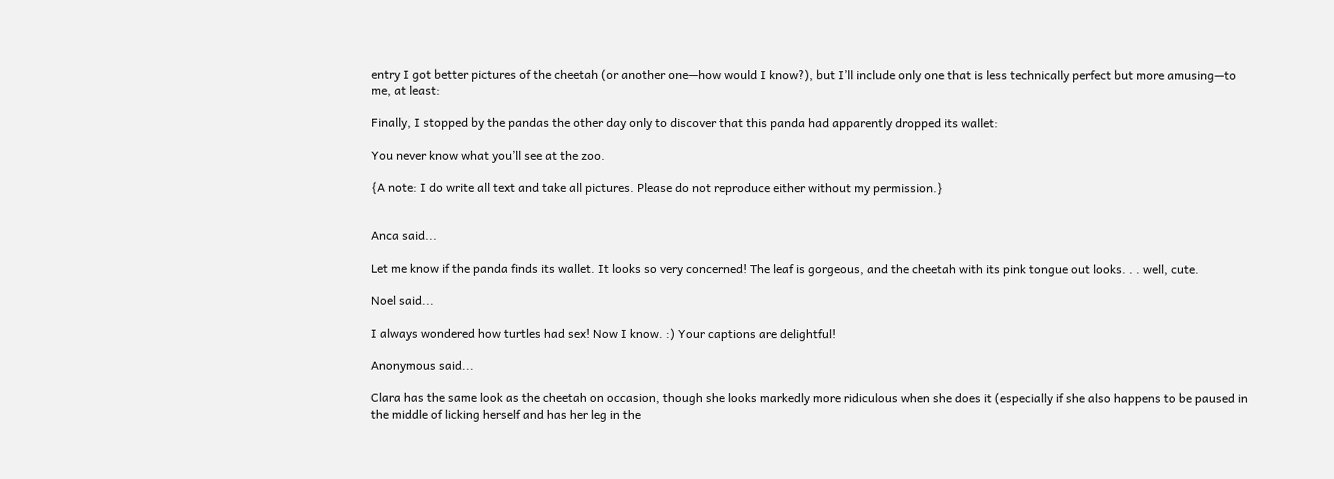entry I got better pictures of the cheetah (or another one—how would I know?), but I’ll include only one that is less technically perfect but more amusing—to me, at least:

Finally, I stopped by the pandas the other day only to discover that this panda had apparently dropped its wallet:

You never know what you’ll see at the zoo.

{A note: I do write all text and take all pictures. Please do not reproduce either without my permission.}


Anca said...

Let me know if the panda finds its wallet. It looks so very concerned! The leaf is gorgeous, and the cheetah with its pink tongue out looks. . . well, cute.

Noel said...

I always wondered how turtles had sex! Now I know. :) Your captions are delightful!

Anonymous said...

Clara has the same look as the cheetah on occasion, though she looks markedly more ridiculous when she does it (especially if she also happens to be paused in the middle of licking herself and has her leg in the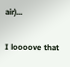air)...

I loooove that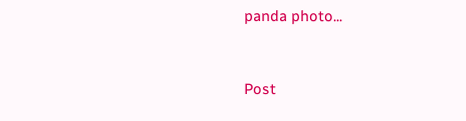panda photo...


Post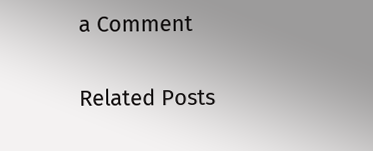a Comment

Related Posts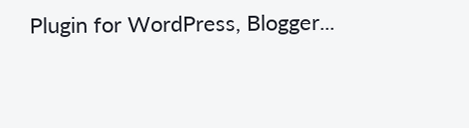Plugin for WordPress, Blogger...